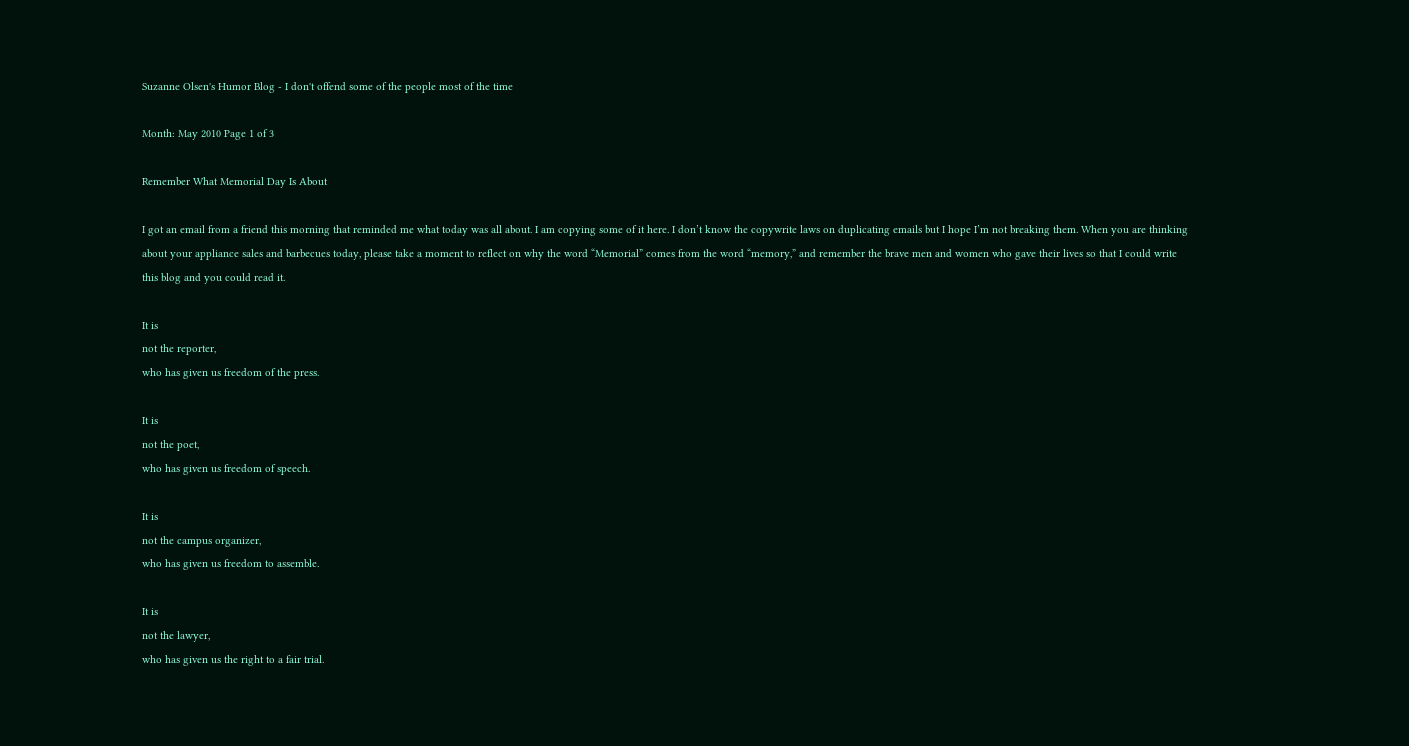Suzanne Olsen's Humor Blog - I don't offend some of the people most of the time

Month: May 2010 Page 1 of 3

Remember What Memorial Day Is About

I got an email from a friend this morning that reminded me what today was all about. I am copying some of it here. I don’t know the copywrite laws on duplicating emails but I hope I’m not breaking them. When you are thinking about your appliance sales and barbecues today, please take a moment to reflect on why the word “Memorial” comes from the word “memory,” and remember the brave men and women who gave their lives so that I could write this blog and you could read it.

It is
not the reporter,
who has given us freedom of the press.

It is
not the poet,
who has given us freedom of speech.

It is
not the campus organizer,
who has given us freedom to assemble.

It is
not the lawyer,
who has given us the right to a fair trial.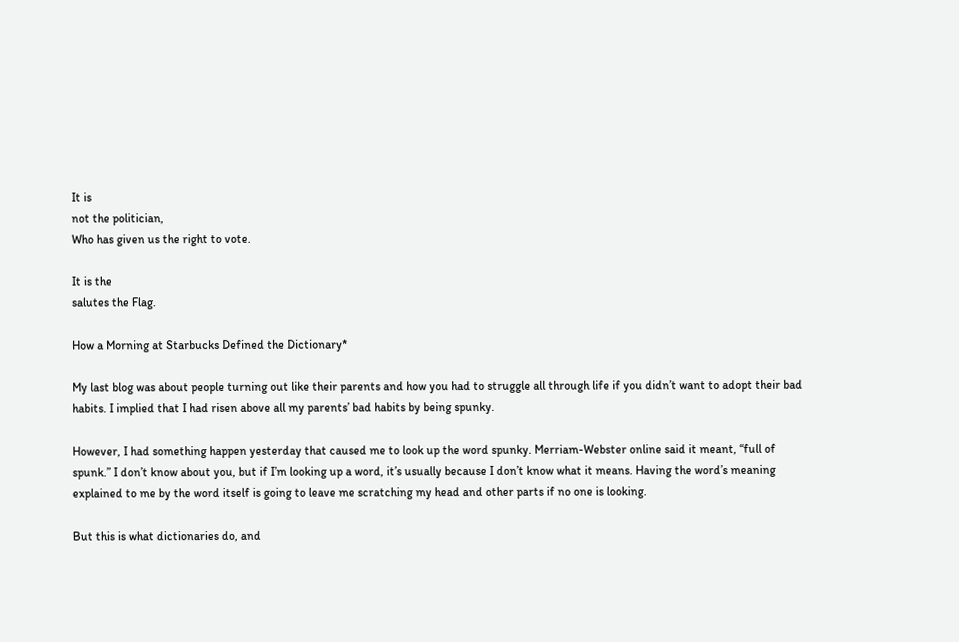It is
not the politician,
Who has given us the right to vote.

It is the
salutes the Flag.

How a Morning at Starbucks Defined the Dictionary*

My last blog was about people turning out like their parents and how you had to struggle all through life if you didn’t want to adopt their bad habits. I implied that I had risen above all my parents’ bad habits by being spunky.

However, I had something happen yesterday that caused me to look up the word spunky. Merriam-Webster online said it meant, “full of spunk.” I don’t know about you, but if I’m looking up a word, it’s usually because I don’t know what it means. Having the word’s meaning explained to me by the word itself is going to leave me scratching my head and other parts if no one is looking.

But this is what dictionaries do, and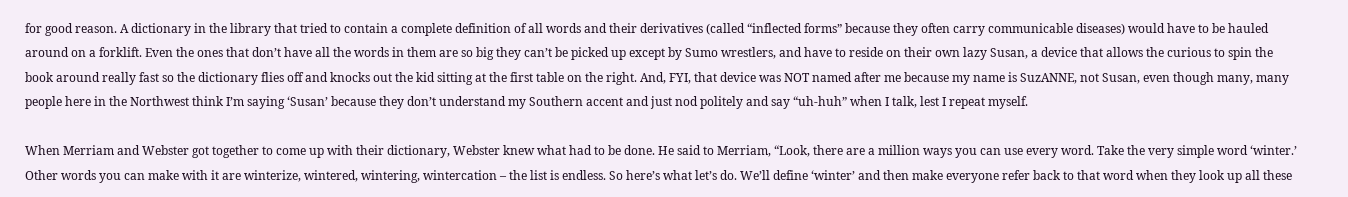for good reason. A dictionary in the library that tried to contain a complete definition of all words and their derivatives (called “inflected forms” because they often carry communicable diseases) would have to be hauled around on a forklift. Even the ones that don’t have all the words in them are so big they can’t be picked up except by Sumo wrestlers, and have to reside on their own lazy Susan, a device that allows the curious to spin the book around really fast so the dictionary flies off and knocks out the kid sitting at the first table on the right. And, FYI, that device was NOT named after me because my name is SuzANNE, not Susan, even though many, many people here in the Northwest think I’m saying ‘Susan’ because they don’t understand my Southern accent and just nod politely and say “uh-huh” when I talk, lest I repeat myself.

When Merriam and Webster got together to come up with their dictionary, Webster knew what had to be done. He said to Merriam, “Look, there are a million ways you can use every word. Take the very simple word ‘winter.’ Other words you can make with it are winterize, wintered, wintering, wintercation – the list is endless. So here’s what let’s do. We’ll define ‘winter’ and then make everyone refer back to that word when they look up all these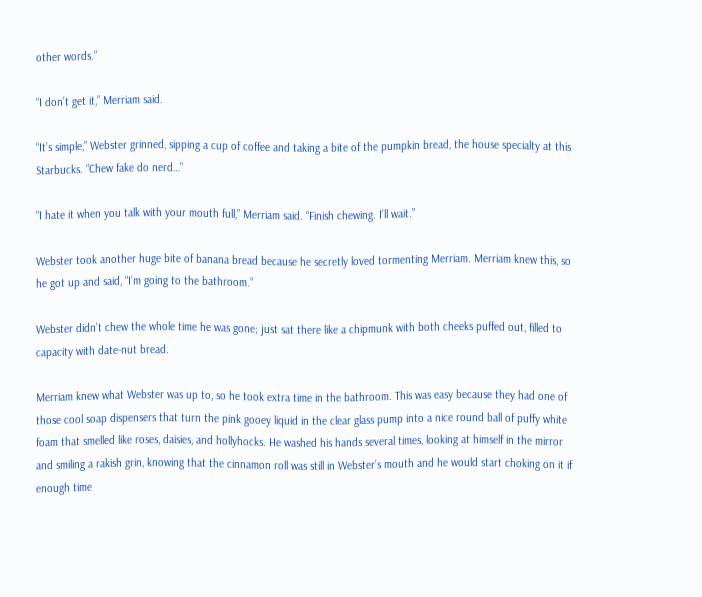other words.”

“I don’t get it,” Merriam said.

“It’s simple,” Webster grinned, sipping a cup of coffee and taking a bite of the pumpkin bread, the house specialty at this Starbucks. “Chew fake do nerd…”

“I hate it when you talk with your mouth full,” Merriam said. “Finish chewing. I’ll wait.”

Webster took another huge bite of banana bread because he secretly loved tormenting Merriam. Merriam knew this, so he got up and said, “I’m going to the bathroom.”

Webster didn’t chew the whole time he was gone; just sat there like a chipmunk with both cheeks puffed out, filled to capacity with date-nut bread.

Merriam knew what Webster was up to, so he took extra time in the bathroom. This was easy because they had one of those cool soap dispensers that turn the pink gooey liquid in the clear glass pump into a nice round ball of puffy white foam that smelled like roses, daisies, and hollyhocks. He washed his hands several times, looking at himself in the mirror and smiling a rakish grin, knowing that the cinnamon roll was still in Webster’s mouth and he would start choking on it if enough time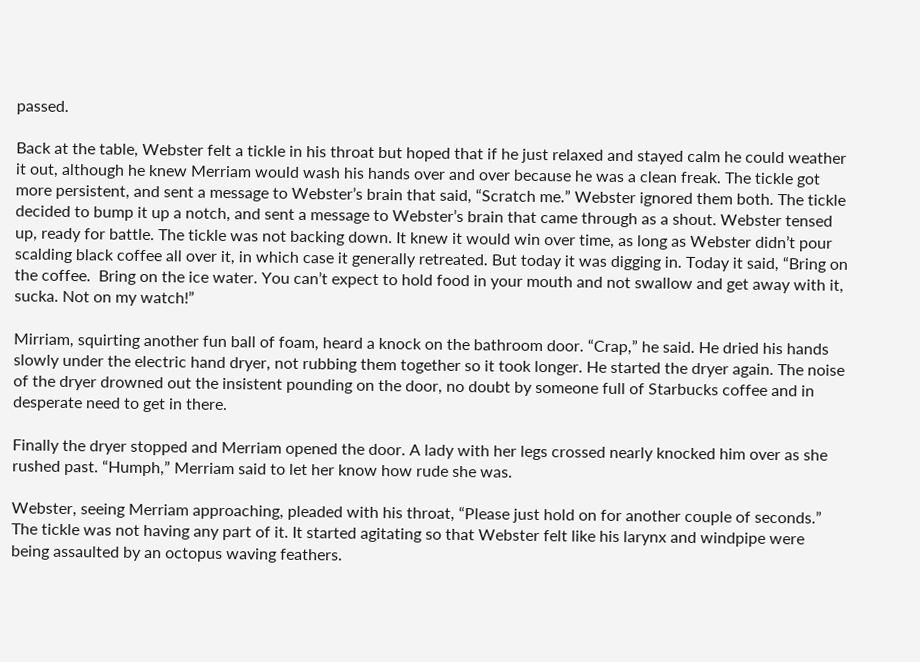passed.

Back at the table, Webster felt a tickle in his throat but hoped that if he just relaxed and stayed calm he could weather it out, although he knew Merriam would wash his hands over and over because he was a clean freak. The tickle got more persistent, and sent a message to Webster’s brain that said, “Scratch me.” Webster ignored them both. The tickle decided to bump it up a notch, and sent a message to Webster’s brain that came through as a shout. Webster tensed up, ready for battle. The tickle was not backing down. It knew it would win over time, as long as Webster didn’t pour scalding black coffee all over it, in which case it generally retreated. But today it was digging in. Today it said, “Bring on the coffee.  Bring on the ice water. You can’t expect to hold food in your mouth and not swallow and get away with it, sucka. Not on my watch!”

Mirriam, squirting another fun ball of foam, heard a knock on the bathroom door. “Crap,” he said. He dried his hands slowly under the electric hand dryer, not rubbing them together so it took longer. He started the dryer again. The noise of the dryer drowned out the insistent pounding on the door, no doubt by someone full of Starbucks coffee and in desperate need to get in there.

Finally the dryer stopped and Merriam opened the door. A lady with her legs crossed nearly knocked him over as she rushed past. “Humph,” Merriam said to let her know how rude she was.

Webster, seeing Merriam approaching, pleaded with his throat, “Please just hold on for another couple of seconds.” The tickle was not having any part of it. It started agitating so that Webster felt like his larynx and windpipe were being assaulted by an octopus waving feathers.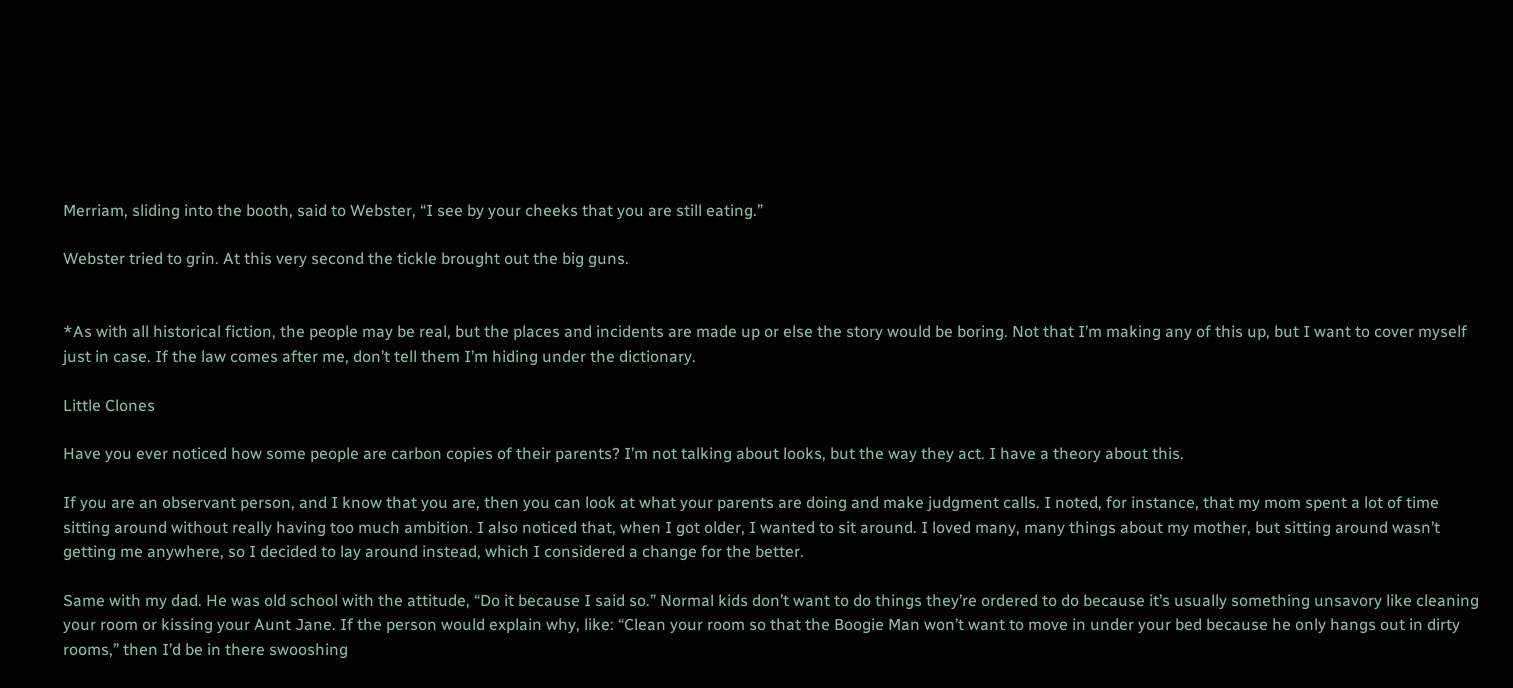Merriam, sliding into the booth, said to Webster, “I see by your cheeks that you are still eating.”

Webster tried to grin. At this very second the tickle brought out the big guns.


*As with all historical fiction, the people may be real, but the places and incidents are made up or else the story would be boring. Not that I’m making any of this up, but I want to cover myself just in case. If the law comes after me, don’t tell them I’m hiding under the dictionary.

Little Clones

Have you ever noticed how some people are carbon copies of their parents? I’m not talking about looks, but the way they act. I have a theory about this.

If you are an observant person, and I know that you are, then you can look at what your parents are doing and make judgment calls. I noted, for instance, that my mom spent a lot of time sitting around without really having too much ambition. I also noticed that, when I got older, I wanted to sit around. I loved many, many things about my mother, but sitting around wasn’t getting me anywhere, so I decided to lay around instead, which I considered a change for the better.

Same with my dad. He was old school with the attitude, “Do it because I said so.” Normal kids don’t want to do things they’re ordered to do because it’s usually something unsavory like cleaning your room or kissing your Aunt Jane. If the person would explain why, like: “Clean your room so that the Boogie Man won’t want to move in under your bed because he only hangs out in dirty rooms,” then I’d be in there swooshing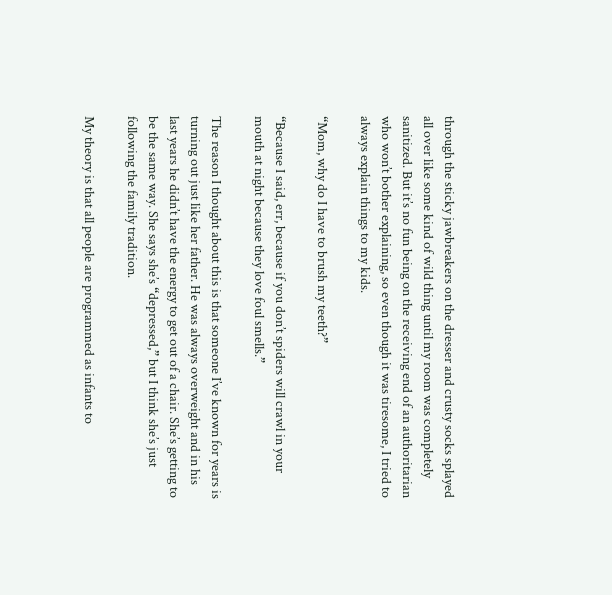through the sticky jawbreakers on the dresser and crusty socks splayed all over like some kind of wild thing until my room was completely sanitized. But it’s no fun being on the receiving end of an authoritarian who won’t bother explaining, so even though it was tiresome, I tried to always explain things to my kids.

“Mom, why do I have to brush my teeth?”

“Because I said, err, because if you don’t spiders will crawl in your mouth at night because they love foul smells.”

The reason I thought about this is that someone I’ve known for years is turning out just like her father. He was always overweight and in his last years he didn’t have the energy to get out of a chair. She’s getting to be the same way. She says she’s “depressed,” but I think she’s just following the family tradition.

My theory is that all people are programmed as infants to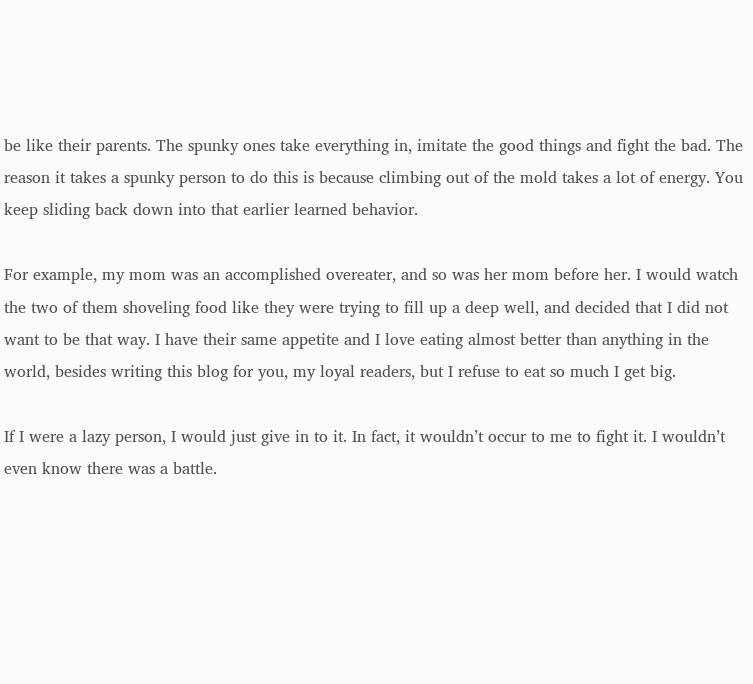be like their parents. The spunky ones take everything in, imitate the good things and fight the bad. The reason it takes a spunky person to do this is because climbing out of the mold takes a lot of energy. You keep sliding back down into that earlier learned behavior.

For example, my mom was an accomplished overeater, and so was her mom before her. I would watch the two of them shoveling food like they were trying to fill up a deep well, and decided that I did not want to be that way. I have their same appetite and I love eating almost better than anything in the world, besides writing this blog for you, my loyal readers, but I refuse to eat so much I get big.

If I were a lazy person, I would just give in to it. In fact, it wouldn’t occur to me to fight it. I wouldn’t even know there was a battle.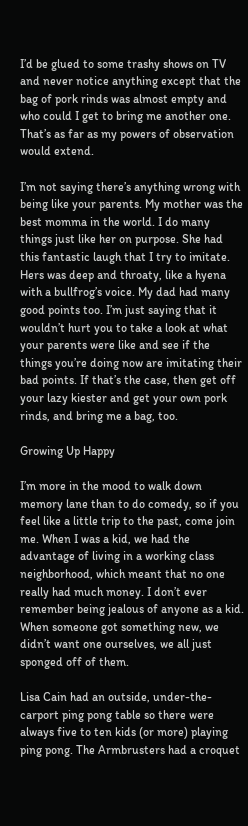I’d be glued to some trashy shows on TV and never notice anything except that the bag of pork rinds was almost empty and who could I get to bring me another one. That’s as far as my powers of observation would extend.

I’m not saying there’s anything wrong with being like your parents. My mother was the best momma in the world. I do many things just like her on purpose. She had this fantastic laugh that I try to imitate. Hers was deep and throaty, like a hyena with a bullfrog’s voice. My dad had many good points too. I’m just saying that it wouldn’t hurt you to take a look at what your parents were like and see if the things you’re doing now are imitating their bad points. If that’s the case, then get off your lazy kiester and get your own pork rinds, and bring me a bag, too.

Growing Up Happy

I’m more in the mood to walk down memory lane than to do comedy, so if you feel like a little trip to the past, come join me. When I was a kid, we had the advantage of living in a working class neighborhood, which meant that no one really had much money. I don’t ever remember being jealous of anyone as a kid. When someone got something new, we didn’t want one ourselves, we all just sponged off of them.

Lisa Cain had an outside, under-the-carport ping pong table so there were always five to ten kids (or more) playing ping pong. The Armbrusters had a croquet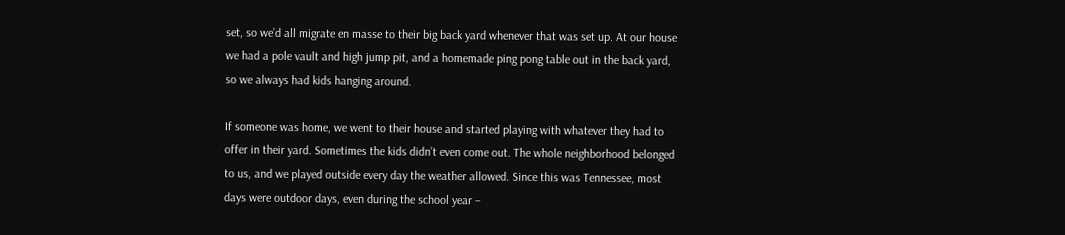set, so we’d all migrate en masse to their big back yard whenever that was set up. At our house we had a pole vault and high jump pit, and a homemade ping pong table out in the back yard, so we always had kids hanging around.

If someone was home, we went to their house and started playing with whatever they had to offer in their yard. Sometimes the kids didn’t even come out. The whole neighborhood belonged to us, and we played outside every day the weather allowed. Since this was Tennessee, most days were outdoor days, even during the school year –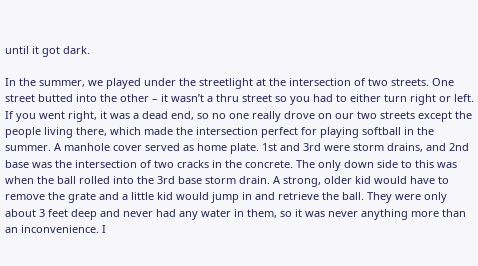until it got dark.

In the summer, we played under the streetlight at the intersection of two streets. One street butted into the other – it wasn’t a thru street so you had to either turn right or left. If you went right, it was a dead end, so no one really drove on our two streets except the people living there, which made the intersection perfect for playing softball in the summer. A manhole cover served as home plate. 1st and 3rd were storm drains, and 2nd base was the intersection of two cracks in the concrete. The only down side to this was when the ball rolled into the 3rd base storm drain. A strong, older kid would have to remove the grate and a little kid would jump in and retrieve the ball. They were only about 3 feet deep and never had any water in them, so it was never anything more than an inconvenience. I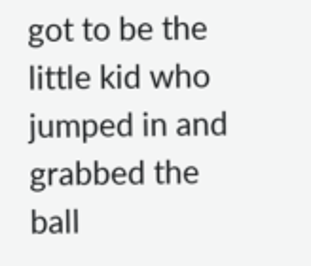got to be the little kid who jumped in and grabbed the ball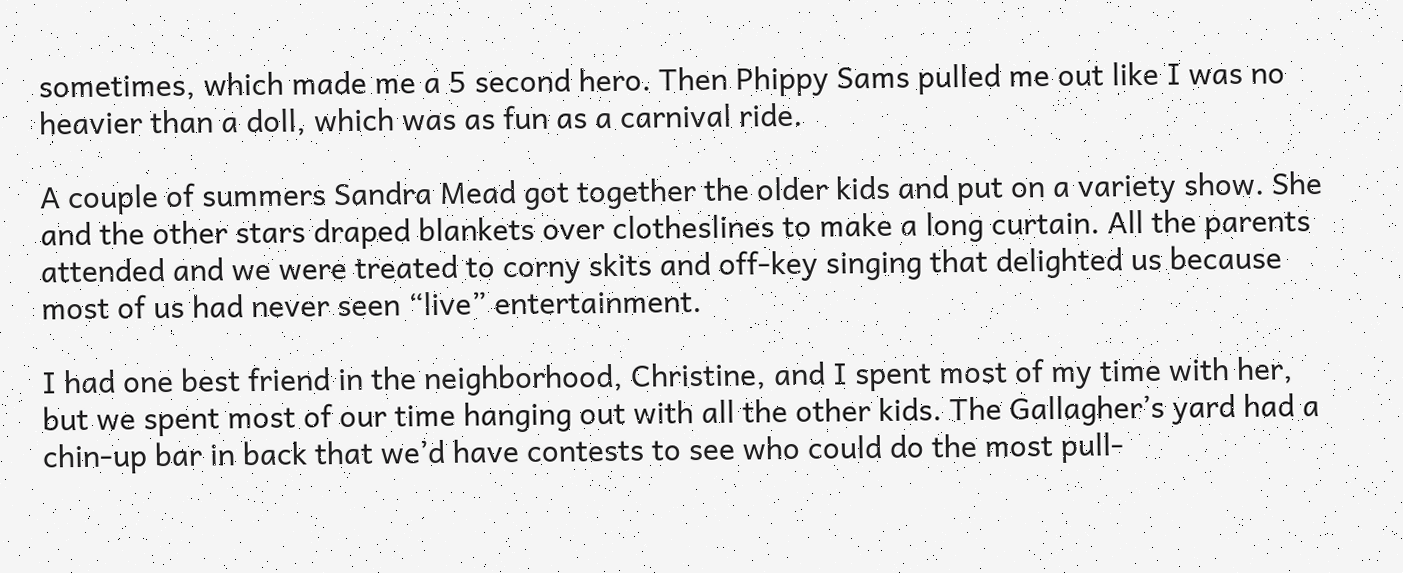sometimes, which made me a 5 second hero. Then Phippy Sams pulled me out like I was no heavier than a doll, which was as fun as a carnival ride.

A couple of summers Sandra Mead got together the older kids and put on a variety show. She and the other stars draped blankets over clotheslines to make a long curtain. All the parents attended and we were treated to corny skits and off-key singing that delighted us because most of us had never seen “live” entertainment.

I had one best friend in the neighborhood, Christine, and I spent most of my time with her, but we spent most of our time hanging out with all the other kids. The Gallagher’s yard had a chin-up bar in back that we’d have contests to see who could do the most pull-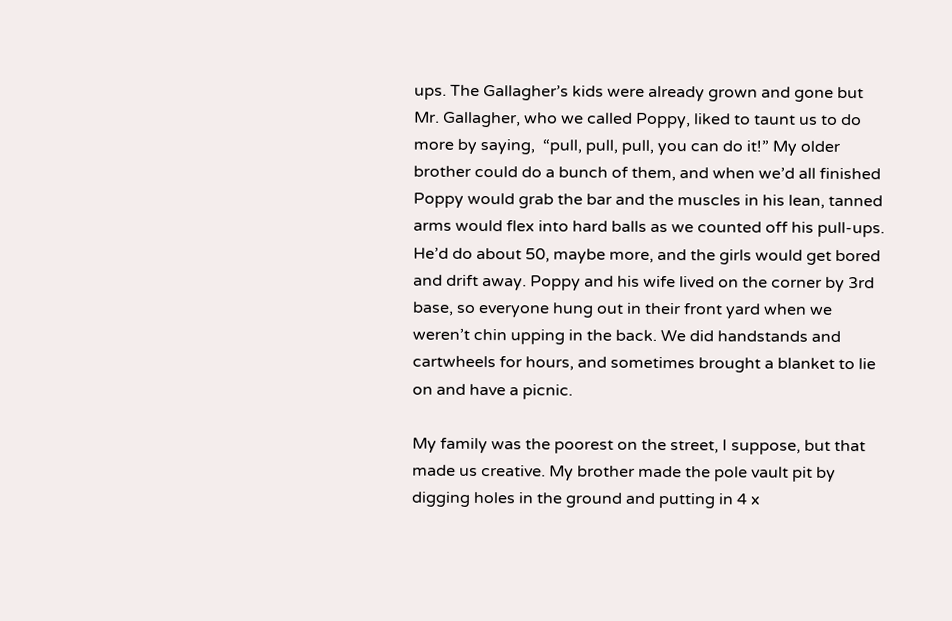ups. The Gallagher’s kids were already grown and gone but Mr. Gallagher, who we called Poppy, liked to taunt us to do more by saying,  “pull, pull, pull, you can do it!” My older brother could do a bunch of them, and when we’d all finished Poppy would grab the bar and the muscles in his lean, tanned arms would flex into hard balls as we counted off his pull-ups. He’d do about 50, maybe more, and the girls would get bored and drift away. Poppy and his wife lived on the corner by 3rd base, so everyone hung out in their front yard when we weren’t chin upping in the back. We did handstands and cartwheels for hours, and sometimes brought a blanket to lie on and have a picnic.

My family was the poorest on the street, I suppose, but that made us creative. My brother made the pole vault pit by digging holes in the ground and putting in 4 x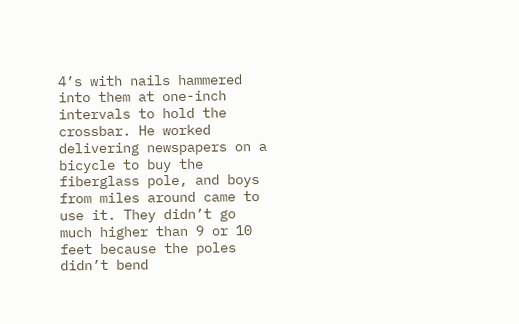4’s with nails hammered into them at one-inch intervals to hold the crossbar. He worked delivering newspapers on a bicycle to buy the fiberglass pole, and boys from miles around came to use it. They didn’t go much higher than 9 or 10 feet because the poles didn’t bend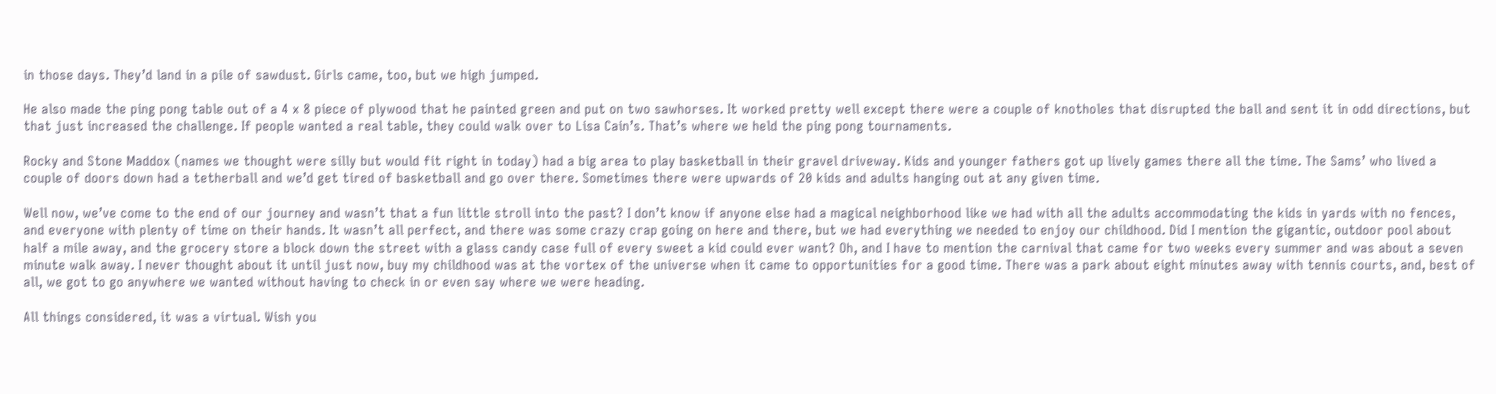in those days. They’d land in a pile of sawdust. Girls came, too, but we high jumped.

He also made the ping pong table out of a 4 x 8 piece of plywood that he painted green and put on two sawhorses. It worked pretty well except there were a couple of knotholes that disrupted the ball and sent it in odd directions, but that just increased the challenge. If people wanted a real table, they could walk over to Lisa Cain’s. That’s where we held the ping pong tournaments.

Rocky and Stone Maddox (names we thought were silly but would fit right in today) had a big area to play basketball in their gravel driveway. Kids and younger fathers got up lively games there all the time. The Sams’ who lived a couple of doors down had a tetherball and we’d get tired of basketball and go over there. Sometimes there were upwards of 20 kids and adults hanging out at any given time.

Well now, we’ve come to the end of our journey and wasn’t that a fun little stroll into the past? I don’t know if anyone else had a magical neighborhood like we had with all the adults accommodating the kids in yards with no fences, and everyone with plenty of time on their hands. It wasn’t all perfect, and there was some crazy crap going on here and there, but we had everything we needed to enjoy our childhood. Did I mention the gigantic, outdoor pool about half a mile away, and the grocery store a block down the street with a glass candy case full of every sweet a kid could ever want? Oh, and I have to mention the carnival that came for two weeks every summer and was about a seven minute walk away. I never thought about it until just now, buy my childhood was at the vortex of the universe when it came to opportunities for a good time. There was a park about eight minutes away with tennis courts, and, best of all, we got to go anywhere we wanted without having to check in or even say where we were heading.

All things considered, it was a virtual. Wish you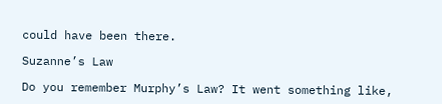could have been there.

Suzanne’s Law

Do you remember Murphy’s Law? It went something like,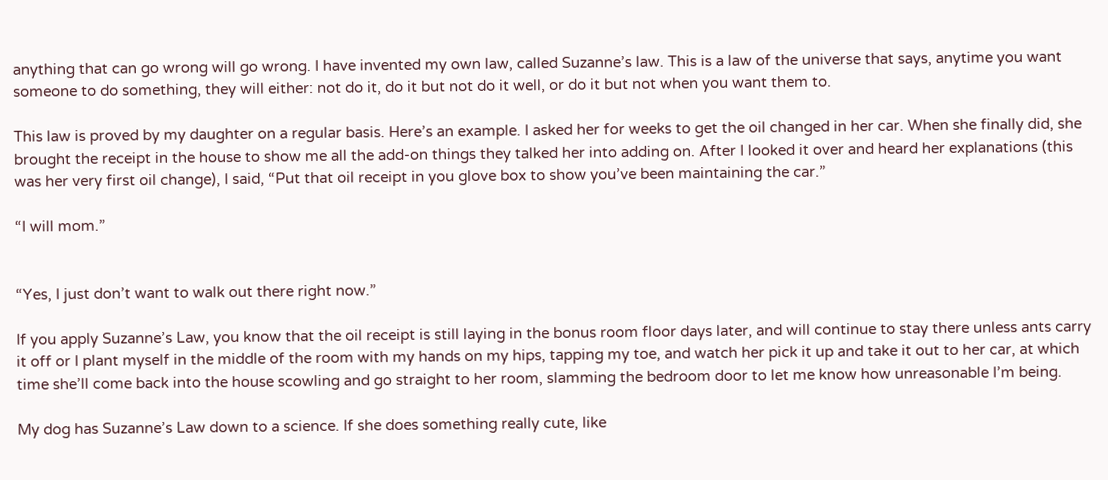anything that can go wrong will go wrong. I have invented my own law, called Suzanne’s law. This is a law of the universe that says, anytime you want someone to do something, they will either: not do it, do it but not do it well, or do it but not when you want them to.

This law is proved by my daughter on a regular basis. Here’s an example. I asked her for weeks to get the oil changed in her car. When she finally did, she brought the receipt in the house to show me all the add-on things they talked her into adding on. After I looked it over and heard her explanations (this was her very first oil change), I said, “Put that oil receipt in you glove box to show you’ve been maintaining the car.”

“I will mom.”


“Yes, I just don’t want to walk out there right now.”

If you apply Suzanne’s Law, you know that the oil receipt is still laying in the bonus room floor days later, and will continue to stay there unless ants carry it off or I plant myself in the middle of the room with my hands on my hips, tapping my toe, and watch her pick it up and take it out to her car, at which time she’ll come back into the house scowling and go straight to her room, slamming the bedroom door to let me know how unreasonable I’m being.

My dog has Suzanne’s Law down to a science. If she does something really cute, like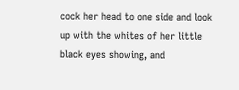cock her head to one side and look up with the whites of her little black eyes showing, and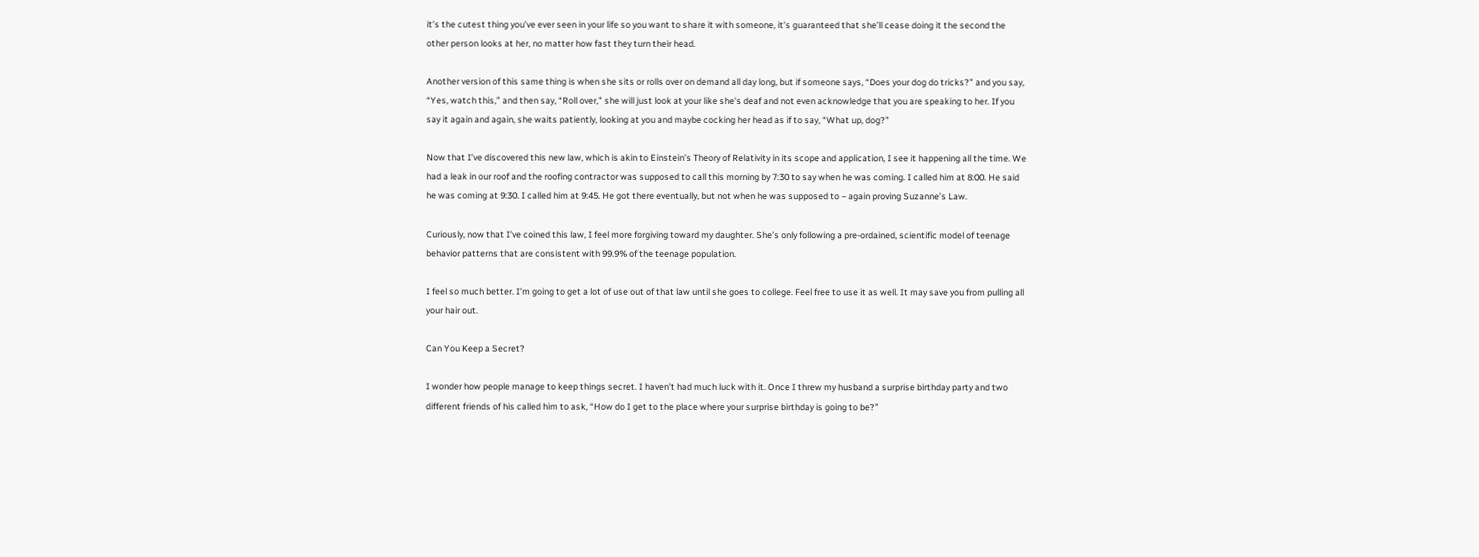it’s the cutest thing you’ve ever seen in your life so you want to share it with someone, it’s guaranteed that she’ll cease doing it the second the other person looks at her, no matter how fast they turn their head.

Another version of this same thing is when she sits or rolls over on demand all day long, but if someone says, “Does your dog do tricks?” and you say, “Yes, watch this,” and then say, “Roll over,” she will just look at your like she’s deaf and not even acknowledge that you are speaking to her. If you say it again and again, she waits patiently, looking at you and maybe cocking her head as if to say, “What up, dog?”

Now that I’ve discovered this new law, which is akin to Einstein’s Theory of Relativity in its scope and application, I see it happening all the time. We had a leak in our roof and the roofing contractor was supposed to call this morning by 7:30 to say when he was coming. I called him at 8:00. He said he was coming at 9:30. I called him at 9:45. He got there eventually, but not when he was supposed to – again proving Suzanne’s Law.

Curiously, now that I’ve coined this law, I feel more forgiving toward my daughter. She’s only following a pre-ordained, scientific model of teenage behavior patterns that are consistent with 99.9% of the teenage population.

I feel so much better. I’m going to get a lot of use out of that law until she goes to college. Feel free to use it as well. It may save you from pulling all your hair out.

Can You Keep a Secret?

I wonder how people manage to keep things secret. I haven’t had much luck with it. Once I threw my husband a surprise birthday party and two different friends of his called him to ask, “How do I get to the place where your surprise birthday is going to be?”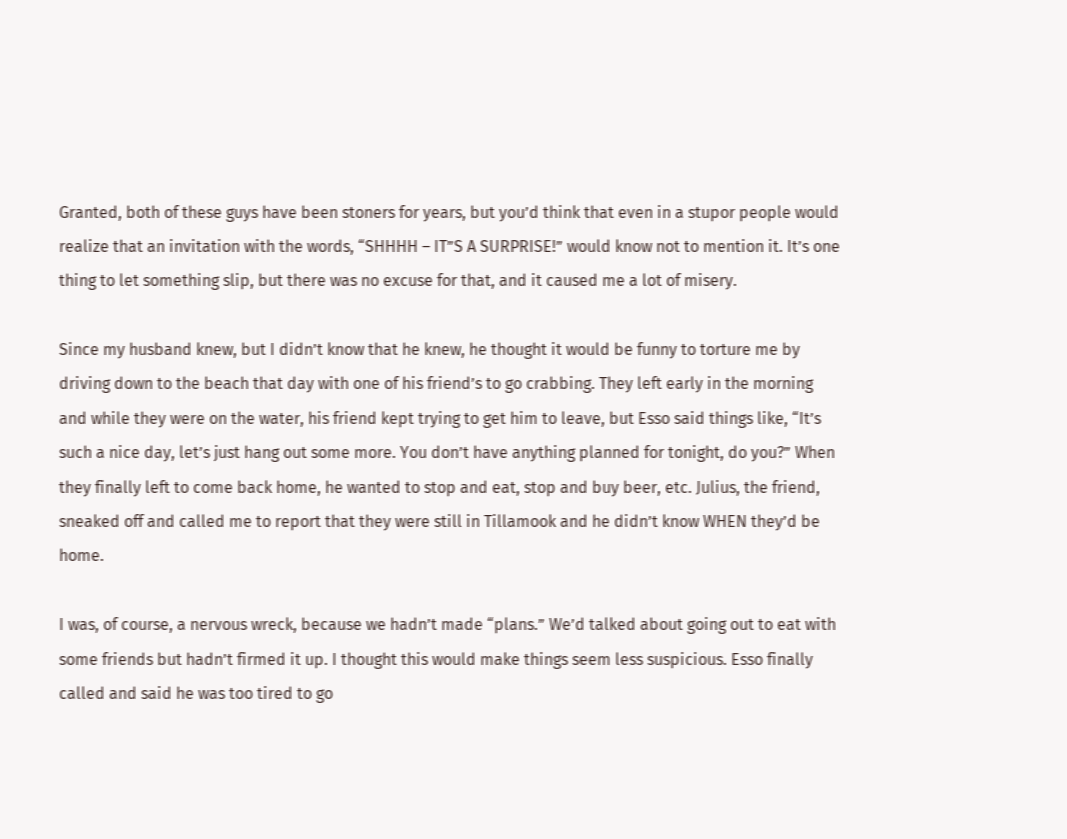Granted, both of these guys have been stoners for years, but you’d think that even in a stupor people would realize that an invitation with the words, “SHHHH – IT”S A SURPRISE!” would know not to mention it. It’s one thing to let something slip, but there was no excuse for that, and it caused me a lot of misery.

Since my husband knew, but I didn’t know that he knew, he thought it would be funny to torture me by driving down to the beach that day with one of his friend’s to go crabbing. They left early in the morning and while they were on the water, his friend kept trying to get him to leave, but Esso said things like, “It’s such a nice day, let’s just hang out some more. You don’t have anything planned for tonight, do you?” When they finally left to come back home, he wanted to stop and eat, stop and buy beer, etc. Julius, the friend, sneaked off and called me to report that they were still in Tillamook and he didn’t know WHEN they’d be home.

I was, of course, a nervous wreck, because we hadn’t made “plans.” We’d talked about going out to eat with some friends but hadn’t firmed it up. I thought this would make things seem less suspicious. Esso finally called and said he was too tired to go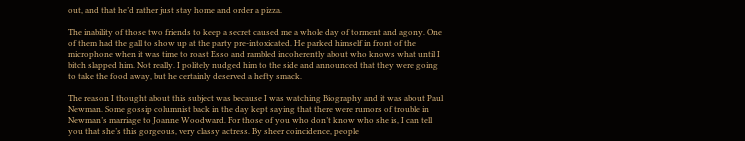out, and that he’d rather just stay home and order a pizza.

The inability of those two friends to keep a secret caused me a whole day of torment and agony. One of them had the gall to show up at the party pre-intoxicated. He parked himself in front of the microphone when it was time to roast Esso and rambled incoherently about who knows what until I bitch slapped him. Not really. I politely nudged him to the side and announced that they were going to take the food away, but he certainly deserved a hefty smack.

The reason I thought about this subject was because I was watching Biography and it was about Paul Newman. Some gossip columnist back in the day kept saying that there were rumors of trouble in Newman’s marriage to Joanne Woodward. For those of you who don’t know who she is, I can tell you that she’s this gorgeous, very classy actress. By sheer coincidence, people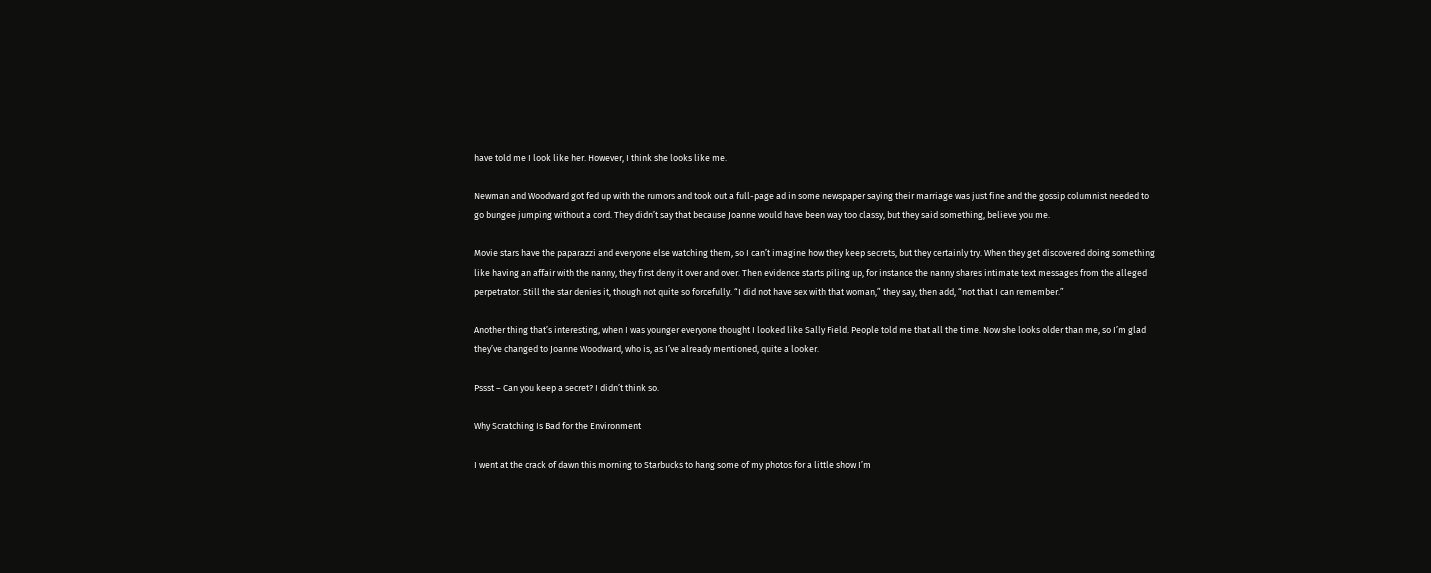have told me I look like her. However, I think she looks like me.

Newman and Woodward got fed up with the rumors and took out a full-page ad in some newspaper saying their marriage was just fine and the gossip columnist needed to go bungee jumping without a cord. They didn’t say that because Joanne would have been way too classy, but they said something, believe you me.

Movie stars have the paparazzi and everyone else watching them, so I can’t imagine how they keep secrets, but they certainly try. When they get discovered doing something like having an affair with the nanny, they first deny it over and over. Then evidence starts piling up, for instance the nanny shares intimate text messages from the alleged perpetrator. Still the star denies it, though not quite so forcefully. “I did not have sex with that woman,” they say, then add, “not that I can remember.”

Another thing that’s interesting, when I was younger everyone thought I looked like Sally Field. People told me that all the time. Now she looks older than me, so I’m glad they’ve changed to Joanne Woodward, who is, as I’ve already mentioned, quite a looker.

Pssst – Can you keep a secret? I didn’t think so.

Why Scratching Is Bad for the Environment

I went at the crack of dawn this morning to Starbucks to hang some of my photos for a little show I’m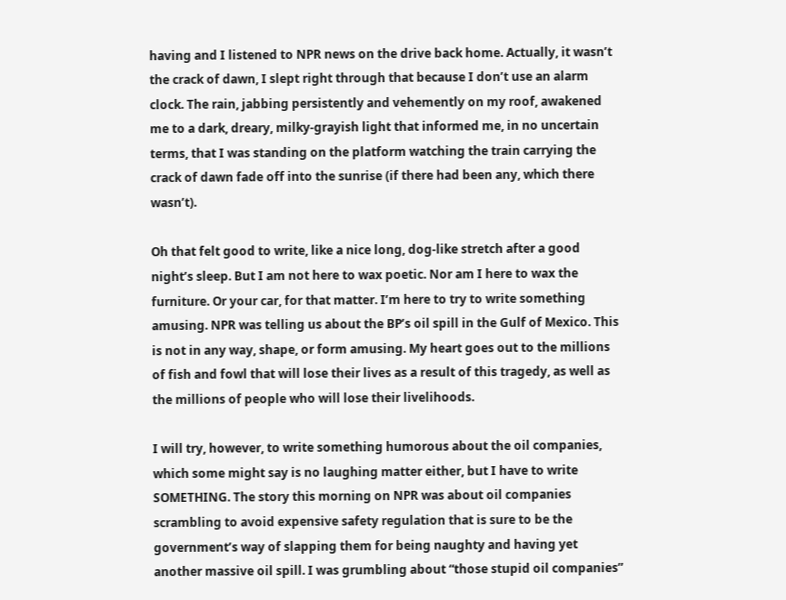having and I listened to NPR news on the drive back home. Actually, it wasn’t the crack of dawn, I slept right through that because I don’t use an alarm clock. The rain, jabbing persistently and vehemently on my roof, awakened me to a dark, dreary, milky-grayish light that informed me, in no uncertain terms, that I was standing on the platform watching the train carrying the crack of dawn fade off into the sunrise (if there had been any, which there wasn’t).

Oh that felt good to write, like a nice long, dog-like stretch after a good night’s sleep. But I am not here to wax poetic. Nor am I here to wax the furniture. Or your car, for that matter. I’m here to try to write something amusing. NPR was telling us about the BP’s oil spill in the Gulf of Mexico. This is not in any way, shape, or form amusing. My heart goes out to the millions of fish and fowl that will lose their lives as a result of this tragedy, as well as the millions of people who will lose their livelihoods.

I will try, however, to write something humorous about the oil companies, which some might say is no laughing matter either, but I have to write SOMETHING. The story this morning on NPR was about oil companies scrambling to avoid expensive safety regulation that is sure to be the government’s way of slapping them for being naughty and having yet another massive oil spill. I was grumbling about “those stupid oil companies”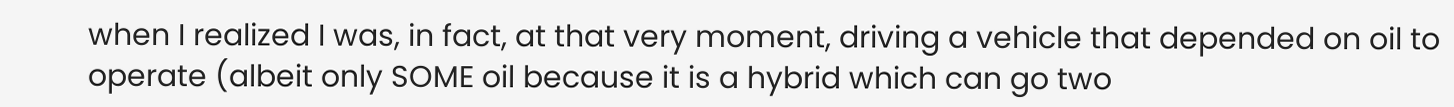when I realized I was, in fact, at that very moment, driving a vehicle that depended on oil to operate (albeit only SOME oil because it is a hybrid which can go two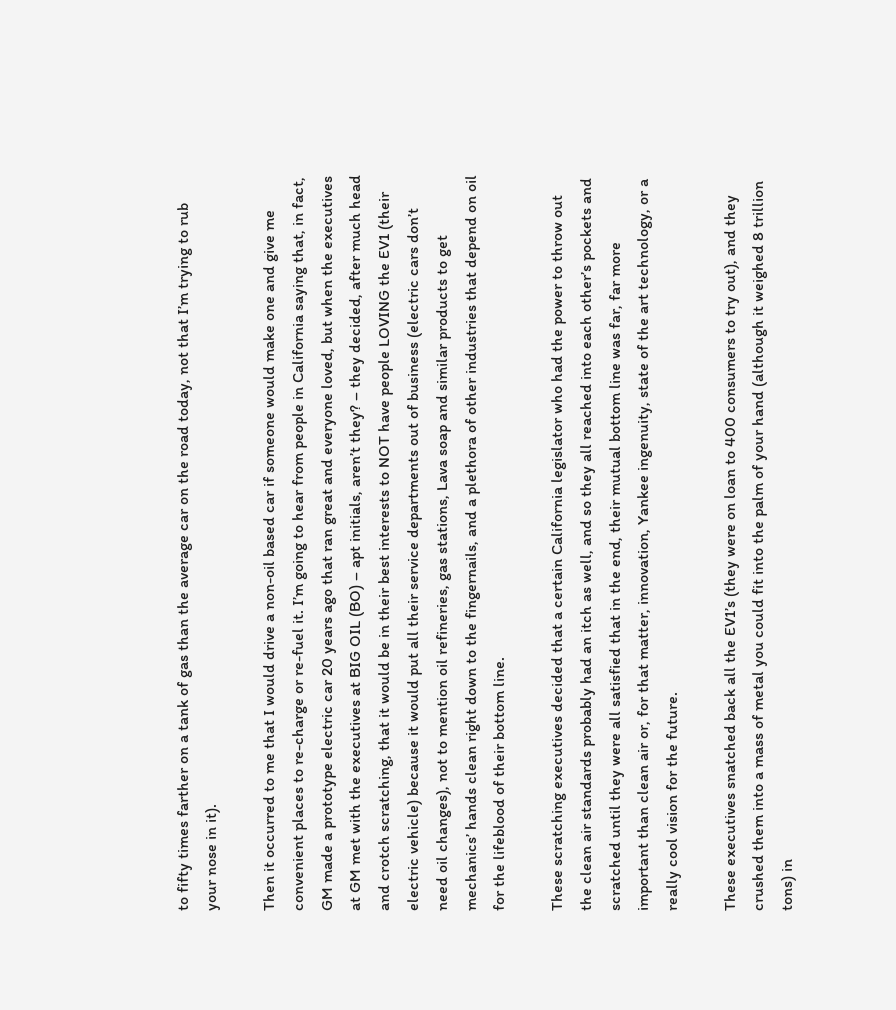to fifty times farther on a tank of gas than the average car on the road today, not that I’m trying to rub your nose in it).

Then it occurred to me that I would drive a non-oil based car if someone would make one and give me convenient places to re-charge or re-fuel it. I’m going to hear from people in California saying that, in fact, GM made a prototype electric car 20 years ago that ran great and everyone loved, but when the executives at GM met with the executives at BIG OIL (BO) – apt initials, aren’t they? – they decided, after much head and crotch scratching, that it would be in their best interests to NOT have people LOVING the EV1 (their electric vehicle) because it would put all their service departments out of business (electric cars don’t need oil changes), not to mention oil refineries, gas stations, Lava soap and similar products to get mechanics’ hands clean right down to the fingernails, and a plethora of other industries that depend on oil for the lifeblood of their bottom line.

These scratching executives decided that a certain California legislator who had the power to throw out the clean air standards probably had an itch as well, and so they all reached into each other’s pockets and scratched until they were all satisfied that in the end, their mutual bottom line was far, far more important than clean air or, for that matter, innovation, Yankee ingenuity, state of the art technology, or a really cool vision for the future.

These executives snatched back all the EV1’s (they were on loan to 400 consumers to try out), and they crushed them into a mass of metal you could fit into the palm of your hand (although it weighed 8 trillion tons) in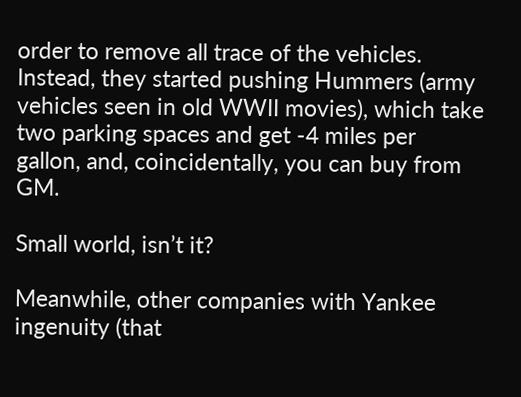order to remove all trace of the vehicles. Instead, they started pushing Hummers (army vehicles seen in old WWII movies), which take two parking spaces and get -4 miles per gallon, and, coincidentally, you can buy from GM.

Small world, isn’t it?

Meanwhile, other companies with Yankee ingenuity (that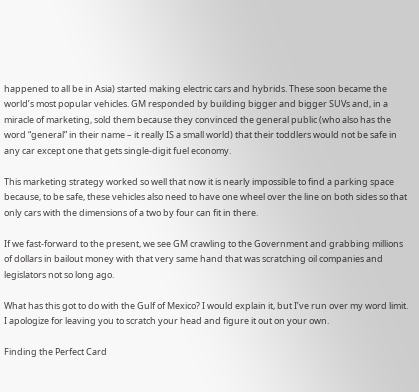happened to all be in Asia) started making electric cars and hybrids. These soon became the world’s most popular vehicles. GM responded by building bigger and bigger SUVs and, in a miracle of marketing, sold them because they convinced the general public (who also has the word “general” in their name – it really IS a small world) that their toddlers would not be safe in any car except one that gets single-digit fuel economy.

This marketing strategy worked so well that now it is nearly impossible to find a parking space because, to be safe, these vehicles also need to have one wheel over the line on both sides so that only cars with the dimensions of a two by four can fit in there.

If we fast-forward to the present, we see GM crawling to the Government and grabbing millions of dollars in bailout money with that very same hand that was scratching oil companies and legislators not so long ago.

What has this got to do with the Gulf of Mexico? I would explain it, but I’ve run over my word limit. I apologize for leaving you to scratch your head and figure it out on your own.

Finding the Perfect Card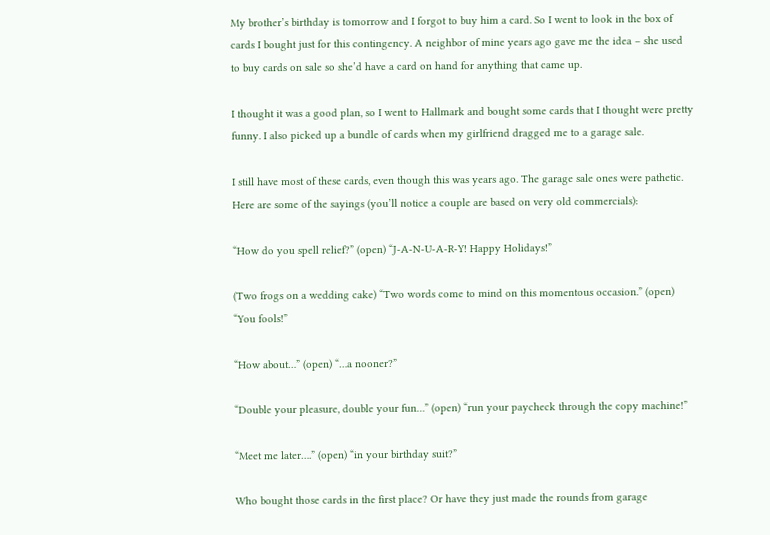My brother’s birthday is tomorrow and I forgot to buy him a card. So I went to look in the box of cards I bought just for this contingency. A neighbor of mine years ago gave me the idea – she used to buy cards on sale so she’d have a card on hand for anything that came up.

I thought it was a good plan, so I went to Hallmark and bought some cards that I thought were pretty funny. I also picked up a bundle of cards when my girlfriend dragged me to a garage sale.

I still have most of these cards, even though this was years ago. The garage sale ones were pathetic. Here are some of the sayings (you’ll notice a couple are based on very old commercials):

“How do you spell relief?” (open) “J-A-N-U-A-R-Y! Happy Holidays!”

(Two frogs on a wedding cake) “Two words come to mind on this momentous occasion.” (open) “You fools!”

“How about…” (open) “…a nooner?”

“Double your pleasure, double your fun…” (open) “run your paycheck through the copy machine!”

“Meet me later….” (open) “in your birthday suit?”

Who bought those cards in the first place? Or have they just made the rounds from garage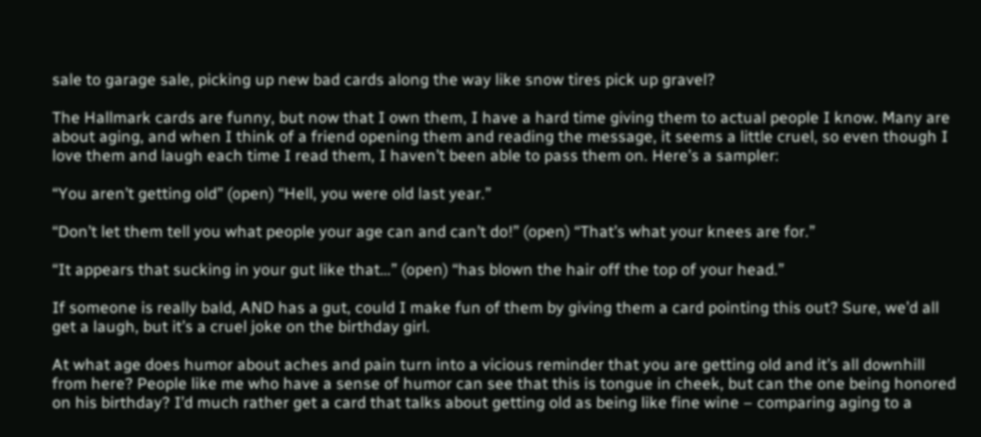sale to garage sale, picking up new bad cards along the way like snow tires pick up gravel?

The Hallmark cards are funny, but now that I own them, I have a hard time giving them to actual people I know. Many are about aging, and when I think of a friend opening them and reading the message, it seems a little cruel, so even though I love them and laugh each time I read them, I haven’t been able to pass them on. Here’s a sampler:

“You aren’t getting old” (open) “Hell, you were old last year.”

“Don’t let them tell you what people your age can and can’t do!” (open) “That’s what your knees are for.”

“It appears that sucking in your gut like that…” (open) “has blown the hair off the top of your head.”

If someone is really bald, AND has a gut, could I make fun of them by giving them a card pointing this out? Sure, we’d all get a laugh, but it’s a cruel joke on the birthday girl.

At what age does humor about aches and pain turn into a vicious reminder that you are getting old and it’s all downhill from here? People like me who have a sense of humor can see that this is tongue in cheek, but can the one being honored on his birthday? I’d much rather get a card that talks about getting old as being like fine wine – comparing aging to a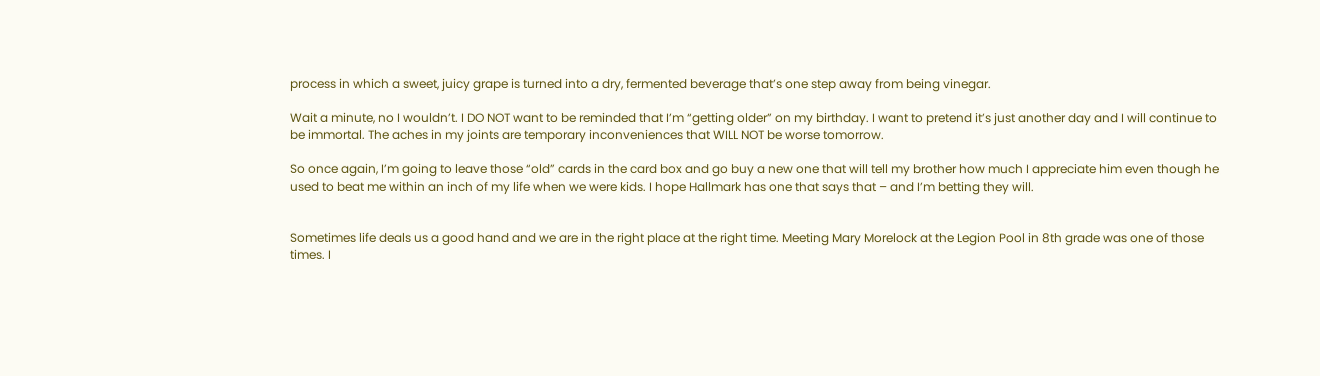process in which a sweet, juicy grape is turned into a dry, fermented beverage that’s one step away from being vinegar.

Wait a minute, no I wouldn’t. I DO NOT want to be reminded that I’m “getting older” on my birthday. I want to pretend it’s just another day and I will continue to be immortal. The aches in my joints are temporary inconveniences that WILL NOT be worse tomorrow.

So once again, I’m going to leave those “old” cards in the card box and go buy a new one that will tell my brother how much I appreciate him even though he used to beat me within an inch of my life when we were kids. I hope Hallmark has one that says that – and I’m betting they will.


Sometimes life deals us a good hand and we are in the right place at the right time. Meeting Mary Morelock at the Legion Pool in 8th grade was one of those times. I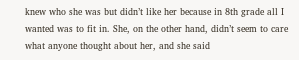knew who she was but didn’t like her because in 8th grade all I wanted was to fit in. She, on the other hand, didn’t seem to care what anyone thought about her, and she said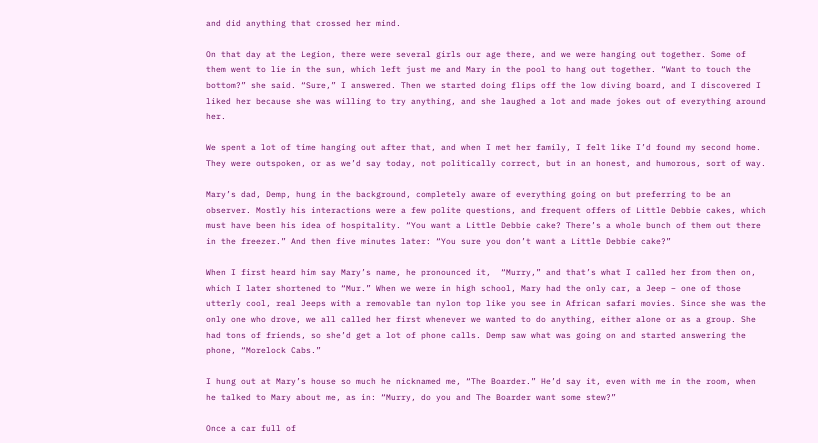and did anything that crossed her mind.

On that day at the Legion, there were several girls our age there, and we were hanging out together. Some of them went to lie in the sun, which left just me and Mary in the pool to hang out together. “Want to touch the bottom?” she said. “Sure,” I answered. Then we started doing flips off the low diving board, and I discovered I liked her because she was willing to try anything, and she laughed a lot and made jokes out of everything around her.

We spent a lot of time hanging out after that, and when I met her family, I felt like I’d found my second home. They were outspoken, or as we’d say today, not politically correct, but in an honest, and humorous, sort of way.

Mary’s dad, Demp, hung in the background, completely aware of everything going on but preferring to be an observer. Mostly his interactions were a few polite questions, and frequent offers of Little Debbie cakes, which must have been his idea of hospitality. “You want a Little Debbie cake? There’s a whole bunch of them out there in the freezer.” And then five minutes later: “You sure you don’t want a Little Debbie cake?”

When I first heard him say Mary’s name, he pronounced it,  “Murry,” and that’s what I called her from then on, which I later shortened to “Mur.” When we were in high school, Mary had the only car, a Jeep – one of those utterly cool, real Jeeps with a removable tan nylon top like you see in African safari movies. Since she was the only one who drove, we all called her first whenever we wanted to do anything, either alone or as a group. She had tons of friends, so she’d get a lot of phone calls. Demp saw what was going on and started answering the phone, “Morelock Cabs.”

I hung out at Mary’s house so much he nicknamed me, “The Boarder.” He’d say it, even with me in the room, when he talked to Mary about me, as in: “Murry, do you and The Boarder want some stew?”

Once a car full of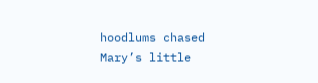hoodlums chased Mary’s little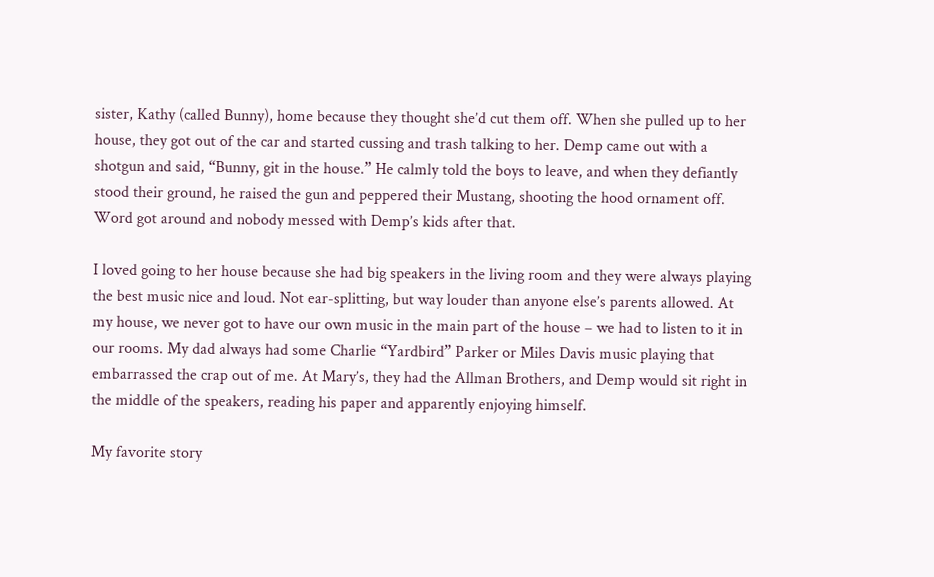sister, Kathy (called Bunny), home because they thought she’d cut them off. When she pulled up to her house, they got out of the car and started cussing and trash talking to her. Demp came out with a shotgun and said, “Bunny, git in the house.” He calmly told the boys to leave, and when they defiantly stood their ground, he raised the gun and peppered their Mustang, shooting the hood ornament off. Word got around and nobody messed with Demp’s kids after that.

I loved going to her house because she had big speakers in the living room and they were always playing the best music nice and loud. Not ear-splitting, but way louder than anyone else’s parents allowed. At my house, we never got to have our own music in the main part of the house – we had to listen to it in our rooms. My dad always had some Charlie “Yardbird” Parker or Miles Davis music playing that embarrassed the crap out of me. At Mary’s, they had the Allman Brothers, and Demp would sit right in the middle of the speakers, reading his paper and apparently enjoying himself.

My favorite story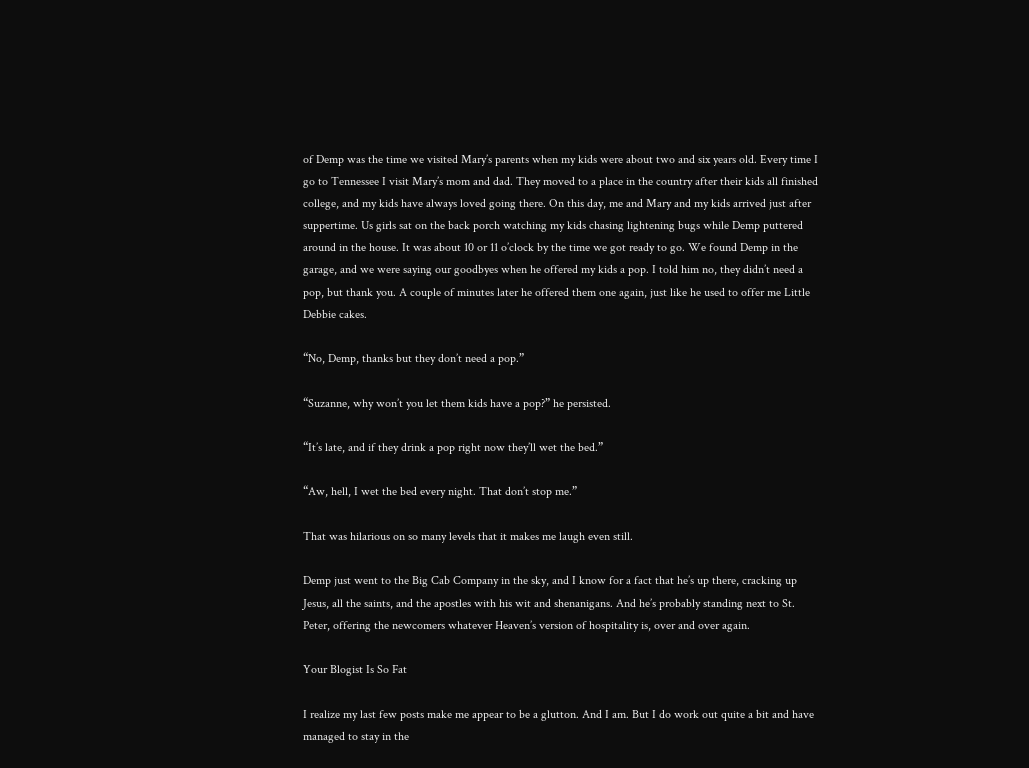of Demp was the time we visited Mary’s parents when my kids were about two and six years old. Every time I go to Tennessee I visit Mary’s mom and dad. They moved to a place in the country after their kids all finished college, and my kids have always loved going there. On this day, me and Mary and my kids arrived just after suppertime. Us girls sat on the back porch watching my kids chasing lightening bugs while Demp puttered around in the house. It was about 10 or 11 o’clock by the time we got ready to go. We found Demp in the garage, and we were saying our goodbyes when he offered my kids a pop. I told him no, they didn’t need a pop, but thank you. A couple of minutes later he offered them one again, just like he used to offer me Little Debbie cakes.

“No, Demp, thanks but they don’t need a pop.”

“Suzanne, why won’t you let them kids have a pop?” he persisted.

“It’s late, and if they drink a pop right now they’ll wet the bed.”

“Aw, hell, I wet the bed every night. That don’t stop me.”

That was hilarious on so many levels that it makes me laugh even still.

Demp just went to the Big Cab Company in the sky, and I know for a fact that he’s up there, cracking up Jesus, all the saints, and the apostles with his wit and shenanigans. And he’s probably standing next to St. Peter, offering the newcomers whatever Heaven’s version of hospitality is, over and over again.

Your Blogist Is So Fat

I realize my last few posts make me appear to be a glutton. And I am. But I do work out quite a bit and have managed to stay in the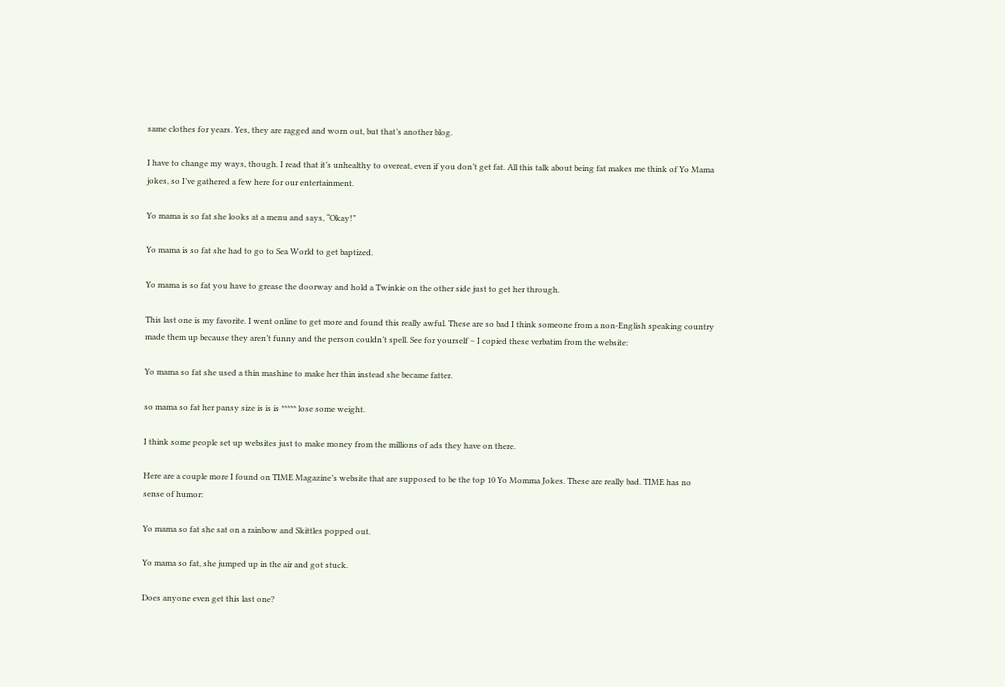same clothes for years. Yes, they are ragged and worn out, but that’s another blog.

I have to change my ways, though. I read that it’s unhealthy to overeat, even if you don’t get fat. All this talk about being fat makes me think of Yo Mama jokes, so I’ve gathered a few here for our entertainment.

Yo mama is so fat she looks at a menu and says, “Okay!”

Yo mama is so fat she had to go to Sea World to get baptized.

Yo mama is so fat you have to grease the doorway and hold a Twinkie on the other side just to get her through.

This last one is my favorite. I went online to get more and found this really awful. These are so bad I think someone from a non-English speaking country made them up because they aren’t funny and the person couldn’t spell. See for yourself – I copied these verbatim from the website:

Yo mama so fat she used a thin mashine to make her thin instead she became fatter.

so mama so fat her pansy size is is is ***** lose some weight.

I think some people set up websites just to make money from the millions of ads they have on there.

Here are a couple more I found on TIME Magazine’s website that are supposed to be the top 10 Yo Momma Jokes. These are really bad. TIME has no sense of humor:

Yo mama so fat she sat on a rainbow and Skittles popped out.

Yo mama so fat, she jumped up in the air and got stuck.

Does anyone even get this last one?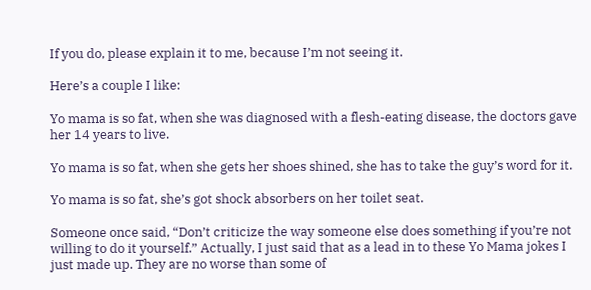If you do, please explain it to me, because I’m not seeing it.

Here’s a couple I like:

Yo mama is so fat, when she was diagnosed with a flesh-eating disease, the doctors gave her 14 years to live.

Yo mama is so fat, when she gets her shoes shined, she has to take the guy’s word for it.

Yo mama is so fat, she’s got shock absorbers on her toilet seat.

Someone once said, “Don’t criticize the way someone else does something if you’re not willing to do it yourself.” Actually, I just said that as a lead in to these Yo Mama jokes I just made up. They are no worse than some of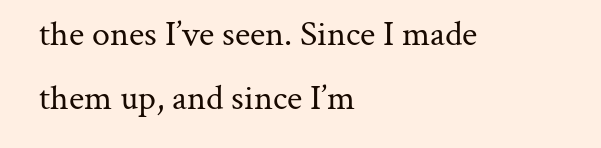the ones I’ve seen. Since I made them up, and since I’m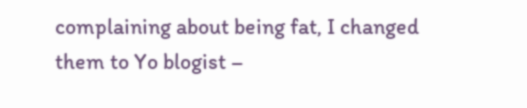complaining about being fat, I changed them to Yo blogist –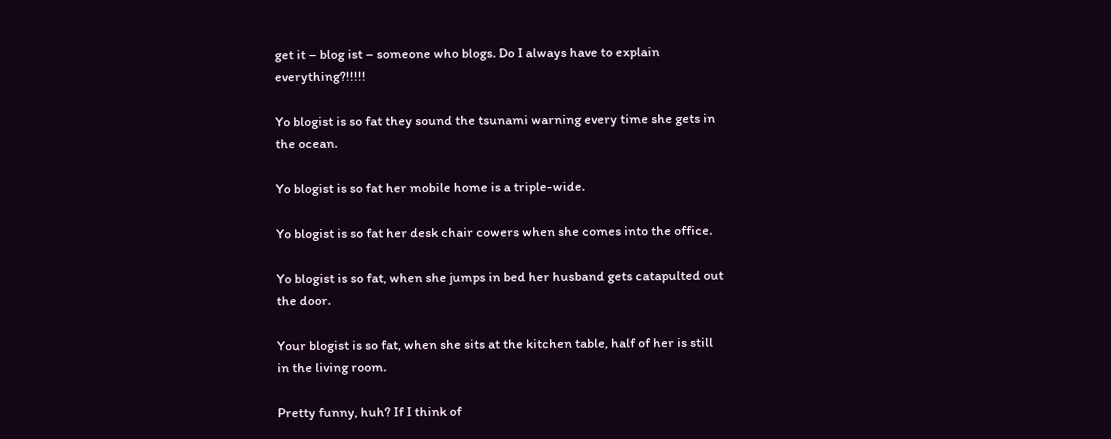get it – blog ist – someone who blogs. Do I always have to explain everything?!!!!!

Yo blogist is so fat they sound the tsunami warning every time she gets in the ocean.

Yo blogist is so fat her mobile home is a triple-wide.

Yo blogist is so fat her desk chair cowers when she comes into the office.

Yo blogist is so fat, when she jumps in bed her husband gets catapulted out the door.

Your blogist is so fat, when she sits at the kitchen table, half of her is still in the living room.

Pretty funny, huh? If I think of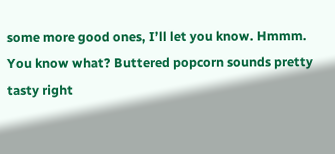some more good ones, I’ll let you know. Hmmm. You know what? Buttered popcorn sounds pretty tasty right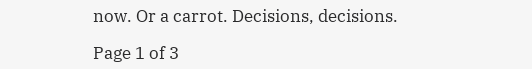now. Or a carrot. Decisions, decisions.

Page 1 of 3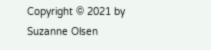Copyright © 2021 by Suzanne Olsen